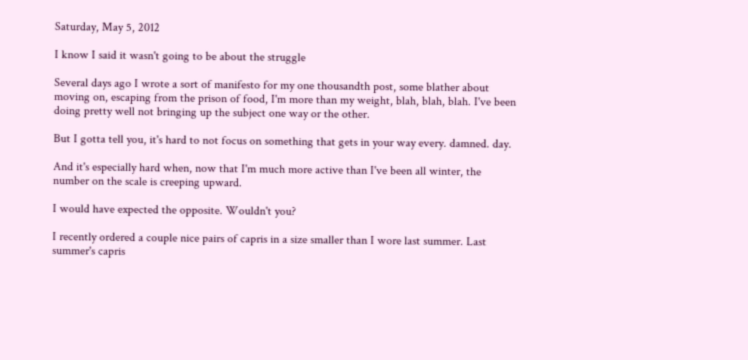Saturday, May 5, 2012

I know I said it wasn't going to be about the struggle

Several days ago I wrote a sort of manifesto for my one thousandth post, some blather about moving on, escaping from the prison of food, I'm more than my weight, blah, blah, blah. I've been doing pretty well not bringing up the subject one way or the other.

But I gotta tell you, it's hard to not focus on something that gets in your way every. damned. day.

And it's especially hard when, now that I'm much more active than I've been all winter, the number on the scale is creeping upward.

I would have expected the opposite. Wouldn't you?

I recently ordered a couple nice pairs of capris in a size smaller than I wore last summer. Last summer's capris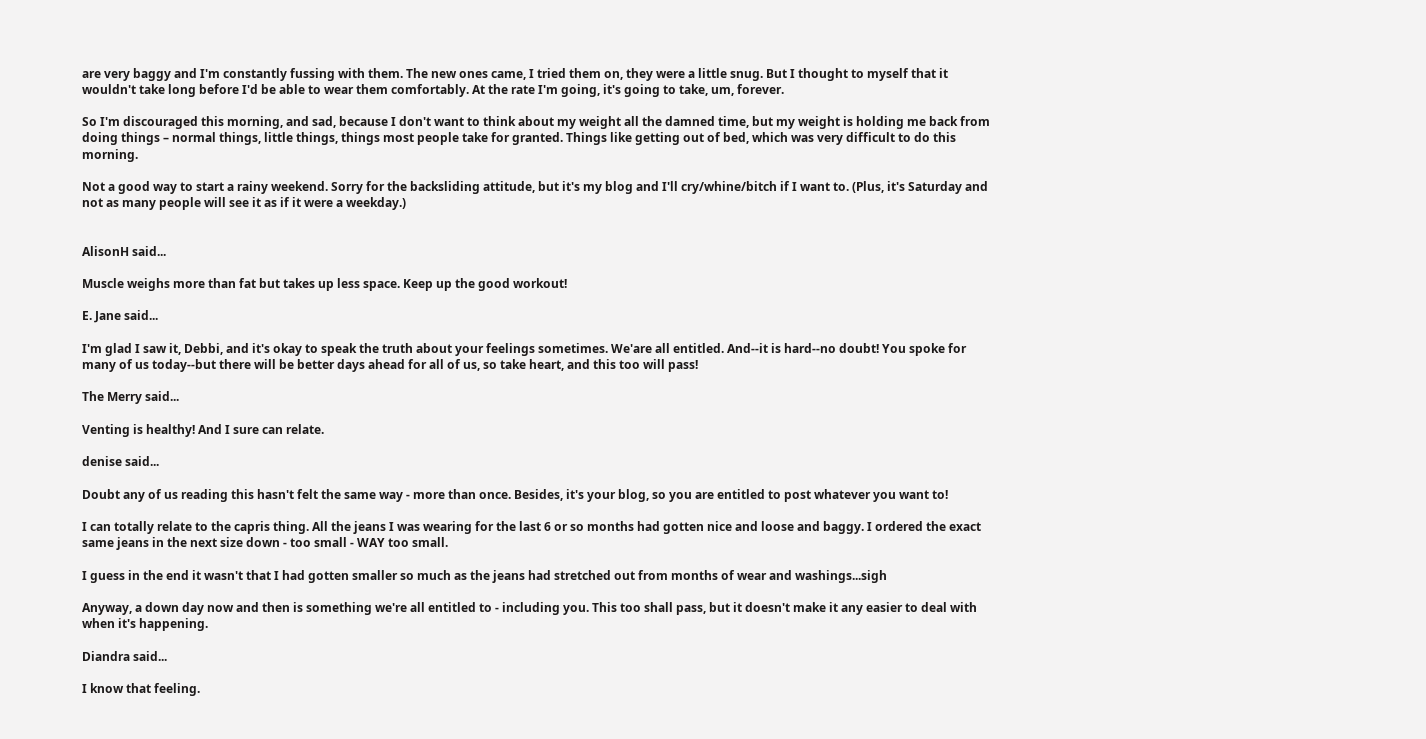are very baggy and I'm constantly fussing with them. The new ones came, I tried them on, they were a little snug. But I thought to myself that it wouldn't take long before I'd be able to wear them comfortably. At the rate I'm going, it's going to take, um, forever.

So I'm discouraged this morning, and sad, because I don't want to think about my weight all the damned time, but my weight is holding me back from doing things – normal things, little things, things most people take for granted. Things like getting out of bed, which was very difficult to do this morning.

Not a good way to start a rainy weekend. Sorry for the backsliding attitude, but it's my blog and I'll cry/whine/bitch if I want to. (Plus, it's Saturday and not as many people will see it as if it were a weekday.)


AlisonH said...

Muscle weighs more than fat but takes up less space. Keep up the good workout!

E. Jane said...

I'm glad I saw it, Debbi, and it's okay to speak the truth about your feelings sometimes. We'are all entitled. And--it is hard--no doubt! You spoke for many of us today--but there will be better days ahead for all of us, so take heart, and this too will pass!

The Merry said...

Venting is healthy! And I sure can relate.

denise said...

Doubt any of us reading this hasn't felt the same way - more than once. Besides, it's your blog, so you are entitled to post whatever you want to!

I can totally relate to the capris thing. All the jeans I was wearing for the last 6 or so months had gotten nice and loose and baggy. I ordered the exact same jeans in the next size down - too small - WAY too small.

I guess in the end it wasn't that I had gotten smaller so much as the jeans had stretched out from months of wear and washings...sigh

Anyway, a down day now and then is something we're all entitled to - including you. This too shall pass, but it doesn't make it any easier to deal with when it's happening.

Diandra said...

I know that feeling.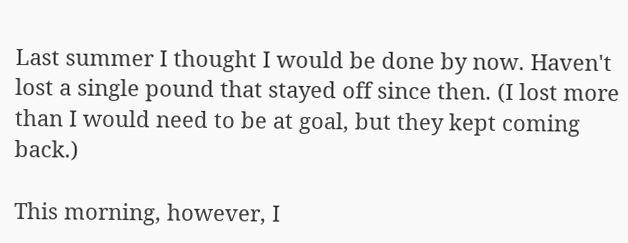Last summer I thought I would be done by now. Haven't lost a single pound that stayed off since then. (I lost more than I would need to be at goal, but they kept coming back.)

This morning, however, I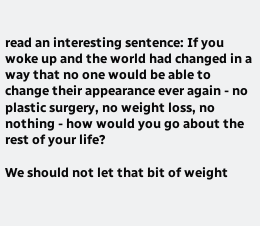read an interesting sentence: If you woke up and the world had changed in a way that no one would be able to change their appearance ever again - no plastic surgery, no weight loss, no nothing - how would you go about the rest of your life?

We should not let that bit of weight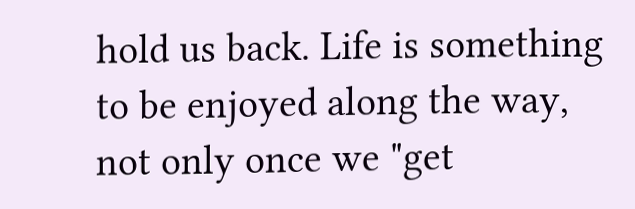hold us back. Life is something to be enjoyed along the way, not only once we "get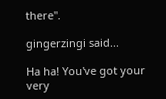there".

gingerzingi said...

Ha ha! You've got your very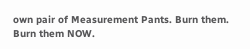own pair of Measurement Pants. Burn them. Burn them NOW.